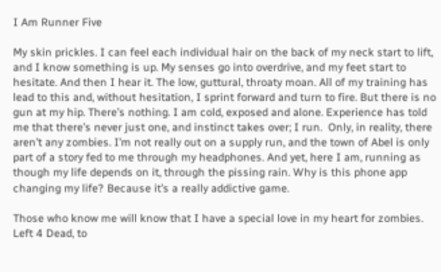I Am Runner Five

My skin prickles. I can feel each individual hair on the back of my neck start to lift, and I know something is up. My senses go into overdrive, and my feet start to hesitate. And then I hear it. The low, guttural, throaty moan. All of my training has lead to this and, without hesitation, I sprint forward and turn to fire. But there is no gun at my hip. There’s nothing. I am cold, exposed and alone. Experience has told me that there’s never just one, and instinct takes over; I run.  Only, in reality, there aren’t any zombies. I’m not really out on a supply run, and the town of Abel is only part of a story fed to me through my headphones. And yet, here I am, running as though my life depends on it, through the pissing rain. Why is this phone app changing my life? Because it’s a really addictive game.

Those who know me will know that I have a special love in my heart for zombies. Left 4 Dead, to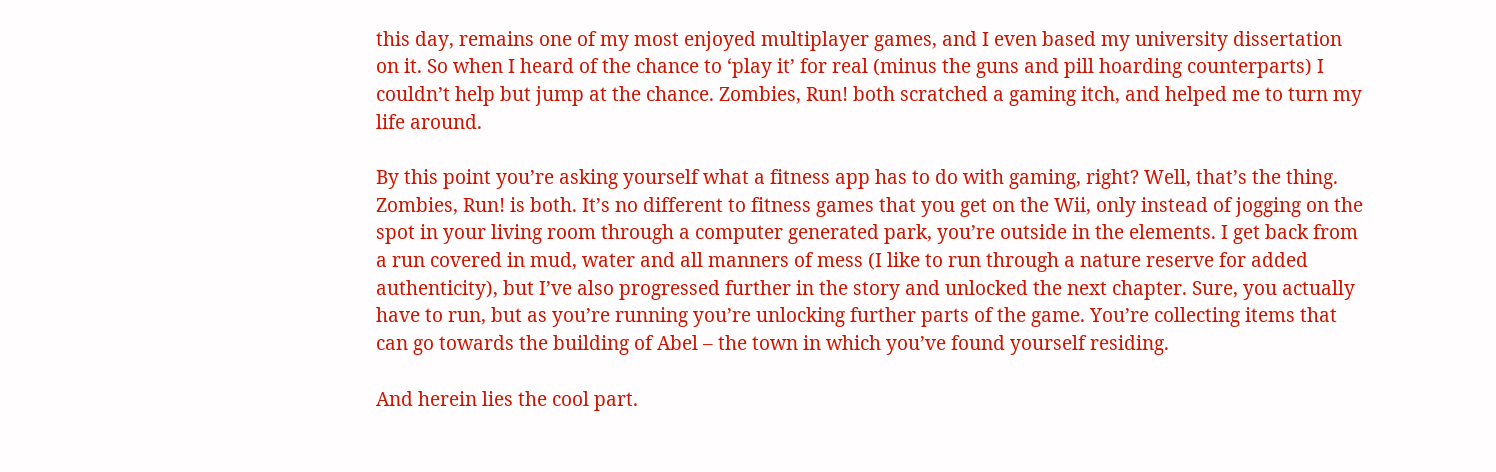this day, remains one of my most enjoyed multiplayer games, and I even based my university dissertation on it. So when I heard of the chance to ‘play it’ for real (minus the guns and pill hoarding counterparts) I couldn’t help but jump at the chance. Zombies, Run! both scratched a gaming itch, and helped me to turn my life around.

By this point you’re asking yourself what a fitness app has to do with gaming, right? Well, that’s the thing. Zombies, Run! is both. It’s no different to fitness games that you get on the Wii, only instead of jogging on the spot in your living room through a computer generated park, you’re outside in the elements. I get back from a run covered in mud, water and all manners of mess (I like to run through a nature reserve for added authenticity), but I’ve also progressed further in the story and unlocked the next chapter. Sure, you actually have to run, but as you’re running you’re unlocking further parts of the game. You’re collecting items that can go towards the building of Abel – the town in which you’ve found yourself residing.

And herein lies the cool part.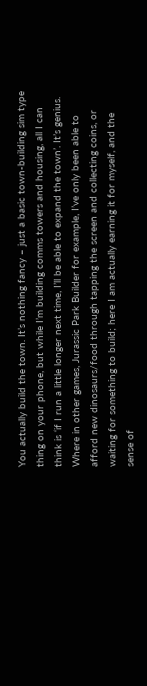You actually build the town. It’s nothing fancy – just a basic town-building sim type thing on your phone, but while I’m building comms towers and housing, all I can think is ‘if I run a little longer next time, I’ll be able to expand the town’. It’s genius. Where in other games, Jurassic Park Builder for example, I’ve only been able to afford new dinosaurs/food through tapping the screen and collecting coins, or waiting for something to build; here I am actually earning it for myself, and the sense of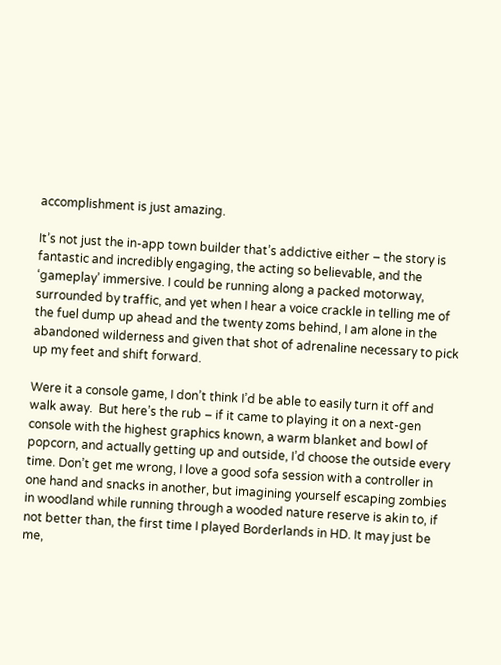accomplishment is just amazing.

It’s not just the in-app town builder that’s addictive either – the story is fantastic and incredibly engaging, the acting so believable, and the ‘gameplay’ immersive. I could be running along a packed motorway, surrounded by traffic, and yet when I hear a voice crackle in telling me of the fuel dump up ahead and the twenty zoms behind, I am alone in the abandoned wilderness and given that shot of adrenaline necessary to pick up my feet and shift forward.

Were it a console game, I don’t think I’d be able to easily turn it off and walk away.  But here’s the rub – if it came to playing it on a next-gen console with the highest graphics known, a warm blanket and bowl of popcorn, and actually getting up and outside, I’d choose the outside every time. Don’t get me wrong, I love a good sofa session with a controller in one hand and snacks in another, but imagining yourself escaping zombies in woodland while running through a wooded nature reserve is akin to, if not better than, the first time I played Borderlands in HD. It may just be me,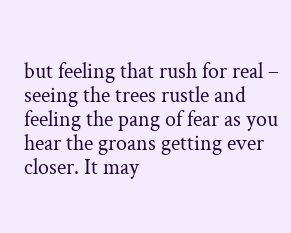but feeling that rush for real – seeing the trees rustle and feeling the pang of fear as you hear the groans getting ever closer. It may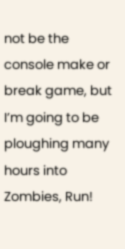not be the console make or break game, but I’m going to be ploughing many hours into Zombies, Run!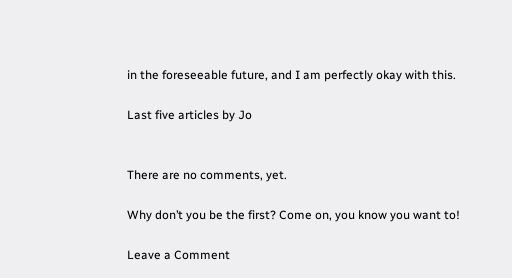in the foreseeable future, and I am perfectly okay with this.

Last five articles by Jo


There are no comments, yet.

Why don’t you be the first? Come on, you know you want to!

Leave a Comment